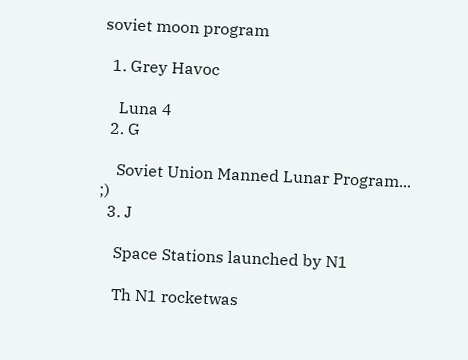soviet moon program

  1. Grey Havoc

    Luna 4
  2. G

    Soviet Union Manned Lunar Program... ;)
  3. J

    Space Stations launched by N1

    Th N1 rocketwas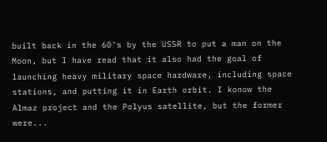built back in the 60's by the USSR to put a man on the Moon, but I have read that it also had the goal of launching heavy military space hardware, including space stations, and putting it in Earth orbit. I konow the Almaz project and the Polyus satellite, but the former were...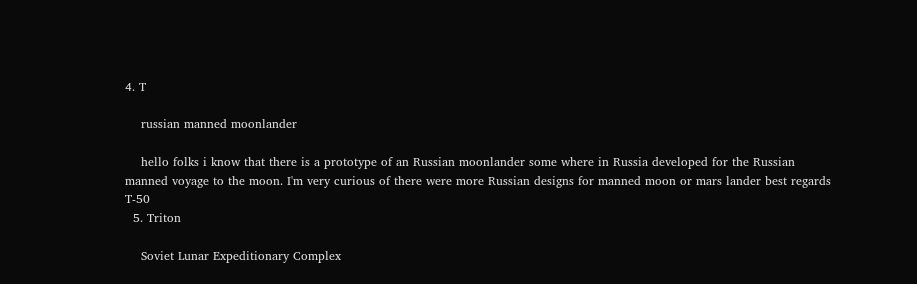4. T

    russian manned moonlander

    hello folks i know that there is a prototype of an Russian moonlander some where in Russia developed for the Russian manned voyage to the moon. I'm very curious of there were more Russian designs for manned moon or mars lander best regards T-50
  5. Triton

    Soviet Lunar Expeditionary Complex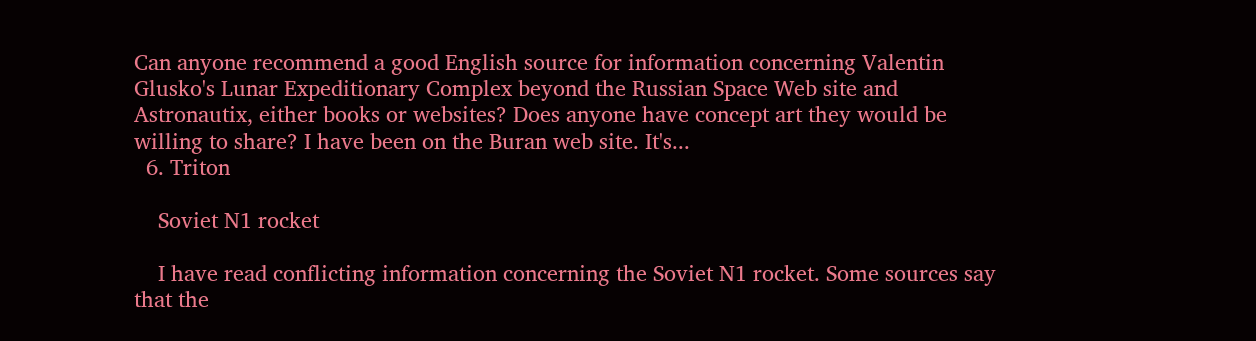Can anyone recommend a good English source for information concerning Valentin Glusko's Lunar Expeditionary Complex beyond the Russian Space Web site and Astronautix, either books or websites? Does anyone have concept art they would be willing to share? I have been on the Buran web site. It's...
  6. Triton

    Soviet N1 rocket

    I have read conflicting information concerning the Soviet N1 rocket. Some sources say that the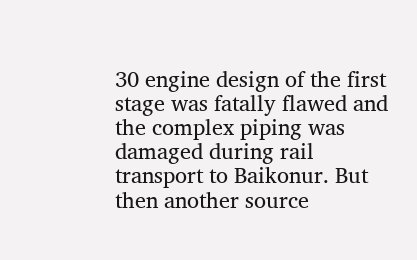30 engine design of the first stage was fatally flawed and the complex piping was damaged during rail transport to Baikonur. But then another source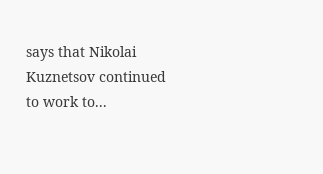says that Nikolai Kuznetsov continued to work to...